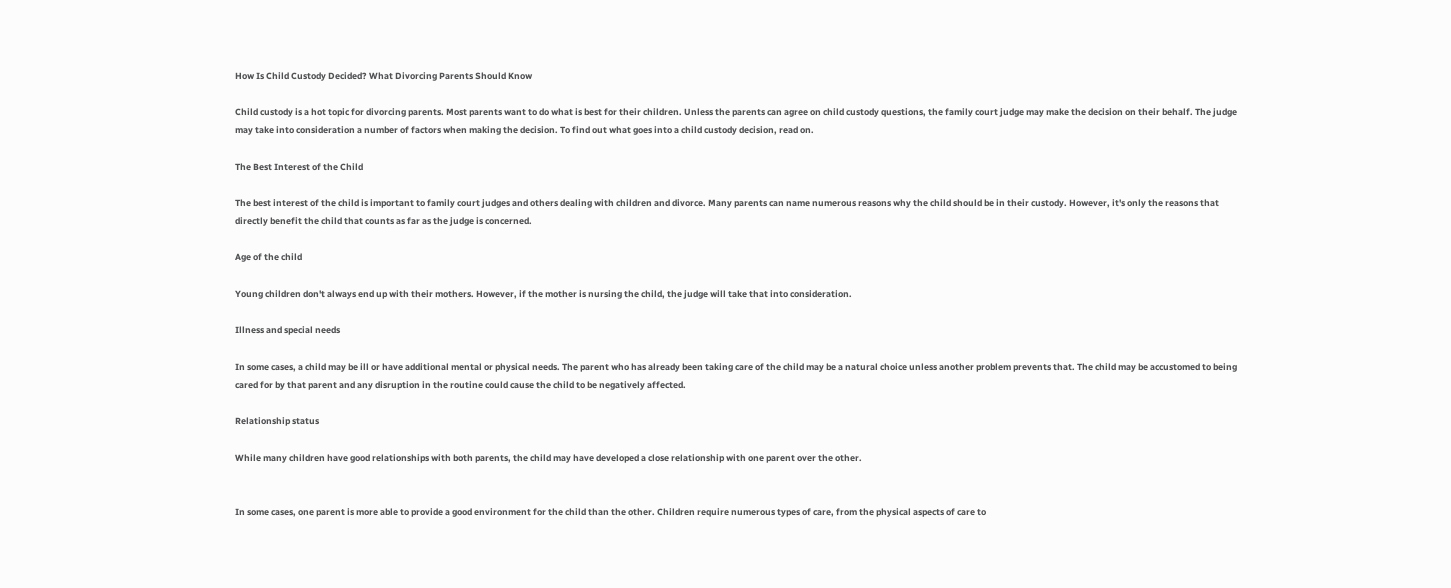How Is Child Custody Decided? What Divorcing Parents Should Know

Child custody is a hot topic for divorcing parents. Most parents want to do what is best for their children. Unless the parents can agree on child custody questions, the family court judge may make the decision on their behalf. The judge may take into consideration a number of factors when making the decision. To find out what goes into a child custody decision, read on.

The Best Interest of the Child

The best interest of the child is important to family court judges and others dealing with children and divorce. Many parents can name numerous reasons why the child should be in their custody. However, it's only the reasons that directly benefit the child that counts as far as the judge is concerned.

Age of the child

Young children don't always end up with their mothers. However, if the mother is nursing the child, the judge will take that into consideration.

Illness and special needs

In some cases, a child may be ill or have additional mental or physical needs. The parent who has already been taking care of the child may be a natural choice unless another problem prevents that. The child may be accustomed to being cared for by that parent and any disruption in the routine could cause the child to be negatively affected.

Relationship status

While many children have good relationships with both parents, the child may have developed a close relationship with one parent over the other.


In some cases, one parent is more able to provide a good environment for the child than the other. Children require numerous types of care, from the physical aspects of care to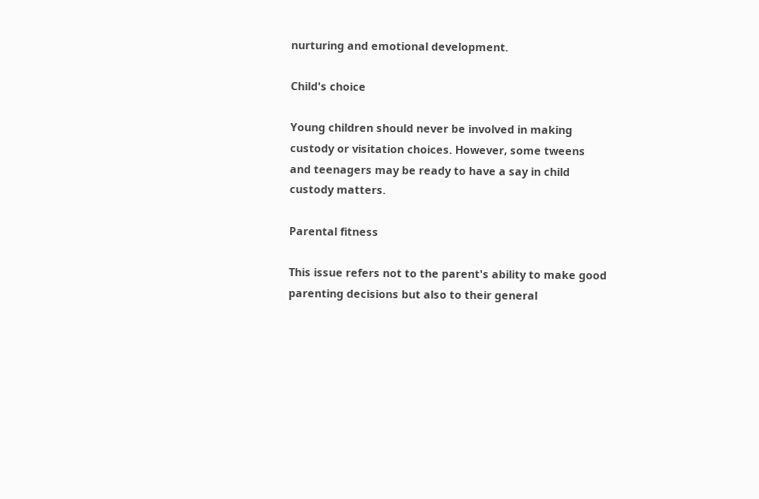nurturing and emotional development.

Child's choice

Young children should never be involved in making custody or visitation choices. However, some tweens and teenagers may be ready to have a say in child custody matters.

Parental fitness

This issue refers not to the parent's ability to make good parenting decisions but also to their general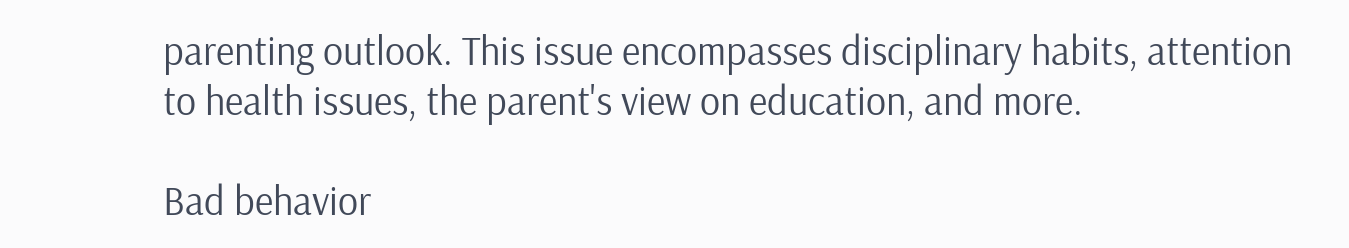parenting outlook. This issue encompasses disciplinary habits, attention to health issues, the parent's view on education, and more.

Bad behavior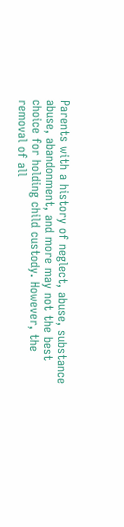Parents with a history of neglect, abuse, substance abuse, abandonment, and more may not the best choice for holding child custody. However, the removal of all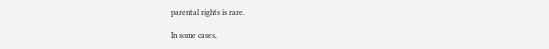parental rights is rare.

In some cases,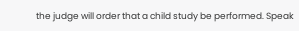the judge will order that a child study be performed. Speak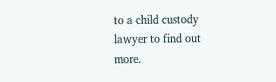to a child custody lawyer to find out more.